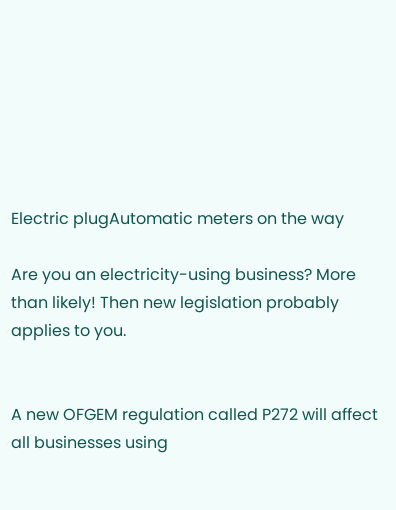Electric plugAutomatic meters on the way

Are you an electricity-using business? More than likely! Then new legislation probably applies to you.


A new OFGEM regulation called P272 will affect all businesses using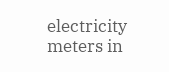electricity meters in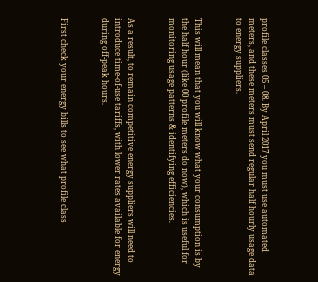profile classes 05 – 08. By April 2017 you must use automated meters, and these meters must send regular half hourly usage data to energy suppliers.


This will mean that you will know what your consumption is by the half hour (like 00 profile meters do now), which is useful for monitoring usage patterns & identifying efficiencies.


As a result, to remain competitive energy suppliers will need to introduce time-of-use tariffs, with lower rates available for energy during off-peak hours.


First check your energy bills to see what profile class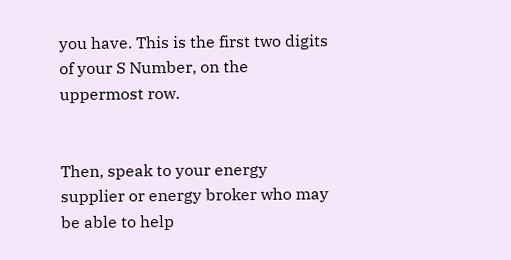you have. This is the first two digits of your S Number, on the uppermost row.


Then, speak to your energy supplier or energy broker who may be able to help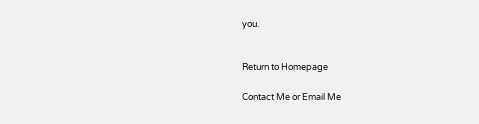you.


Return to Homepage

Contact Me or Email Me